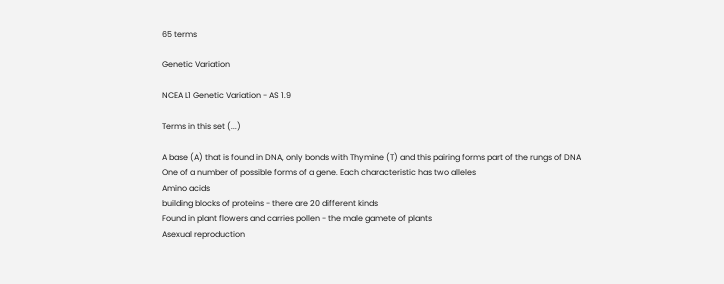65 terms

Genetic Variation

NCEA L1 Genetic Variation - AS 1.9

Terms in this set (...)

A base (A) that is found in DNA, only bonds with Thymine (T) and this pairing forms part of the rungs of DNA
One of a number of possible forms of a gene. Each characteristic has two alleles
Amino acids
building blocks of proteins - there are 20 different kinds
Found in plant flowers and carries pollen - the male gamete of plants
Asexual reproduction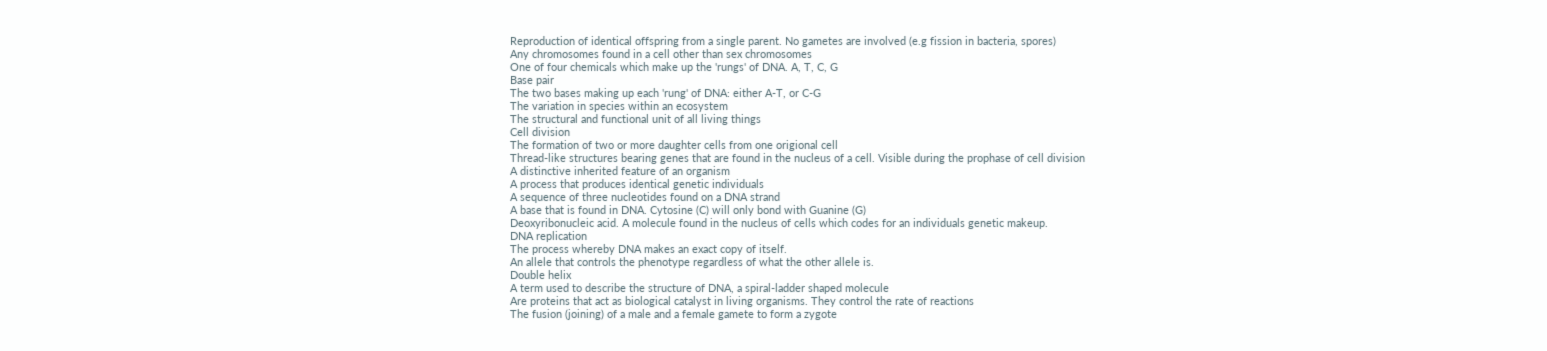Reproduction of identical offspring from a single parent. No gametes are involved (e.g fission in bacteria, spores)
Any chromosomes found in a cell other than sex chromosomes
One of four chemicals which make up the 'rungs' of DNA. A, T, C, G
Base pair
The two bases making up each 'rung' of DNA: either A-T, or C-G
The variation in species within an ecosystem
The structural and functional unit of all living things
Cell division
The formation of two or more daughter cells from one origional cell
Thread-like structures bearing genes that are found in the nucleus of a cell. Visible during the prophase of cell division
A distinctive inherited feature of an organism
A process that produces identical genetic individuals
A sequence of three nucleotides found on a DNA strand
A base that is found in DNA. Cytosine (C) will only bond with Guanine (G)
Deoxyribonucleic acid. A molecule found in the nucleus of cells which codes for an individuals genetic makeup.
DNA replication
The process whereby DNA makes an exact copy of itself.
An allele that controls the phenotype regardless of what the other allele is.
Double helix
A term used to describe the structure of DNA, a spiral-ladder shaped molecule
Are proteins that act as biological catalyst in living organisms. They control the rate of reactions
The fusion (joining) of a male and a female gamete to form a zygote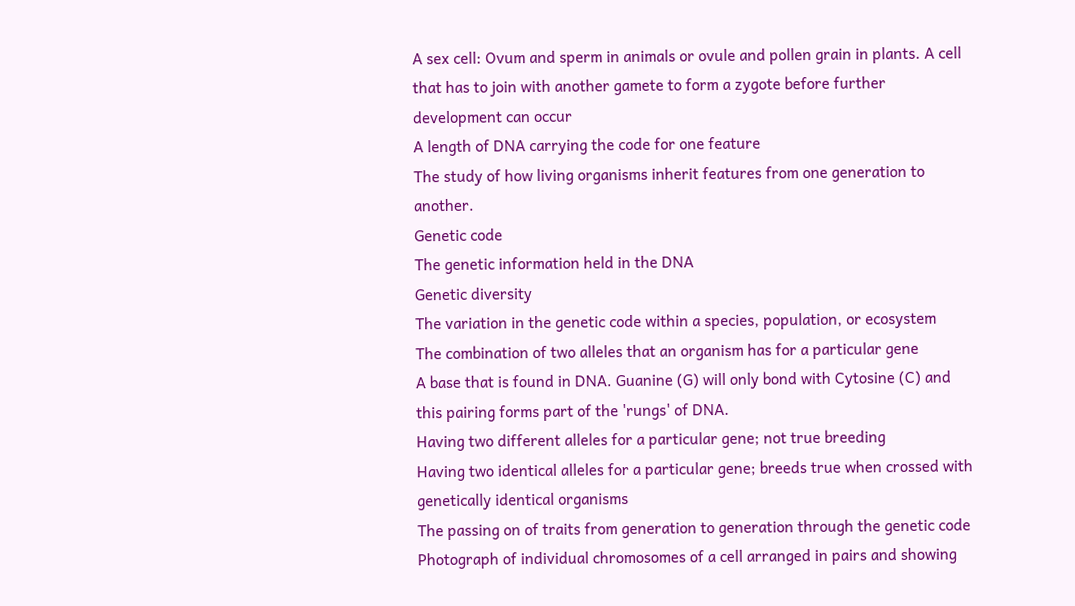A sex cell: Ovum and sperm in animals or ovule and pollen grain in plants. A cell that has to join with another gamete to form a zygote before further development can occur
A length of DNA carrying the code for one feature
The study of how living organisms inherit features from one generation to another.
Genetic code
The genetic information held in the DNA
Genetic diversity
The variation in the genetic code within a species, population, or ecosystem
The combination of two alleles that an organism has for a particular gene
A base that is found in DNA. Guanine (G) will only bond with Cytosine (C) and this pairing forms part of the 'rungs' of DNA.
Having two different alleles for a particular gene; not true breeding
Having two identical alleles for a particular gene; breeds true when crossed with genetically identical organisms
The passing on of traits from generation to generation through the genetic code
Photograph of individual chromosomes of a cell arranged in pairs and showing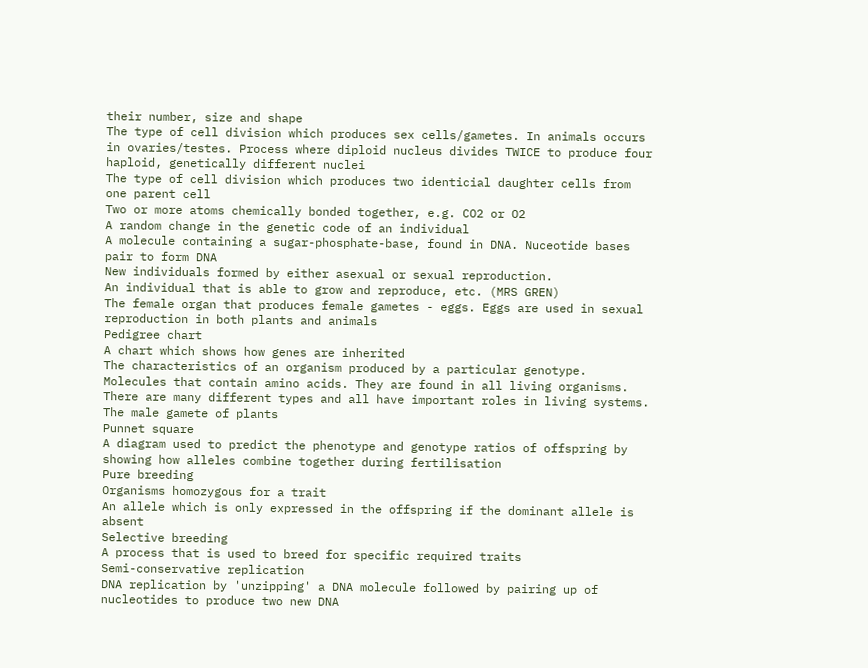their number, size and shape
The type of cell division which produces sex cells/gametes. In animals occurs in ovaries/testes. Process where diploid nucleus divides TWICE to produce four haploid, genetically different nuclei
The type of cell division which produces two identicial daughter cells from one parent cell
Two or more atoms chemically bonded together, e.g. CO2 or O2
A random change in the genetic code of an individual
A molecule containing a sugar-phosphate-base, found in DNA. Nuceotide bases pair to form DNA
New individuals formed by either asexual or sexual reproduction.
An individual that is able to grow and reproduce, etc. (MRS GREN)
The female organ that produces female gametes - eggs. Eggs are used in sexual reproduction in both plants and animals
Pedigree chart
A chart which shows how genes are inherited
The characteristics of an organism produced by a particular genotype.
Molecules that contain amino acids. They are found in all living organisms. There are many different types and all have important roles in living systems.
The male gamete of plants
Punnet square
A diagram used to predict the phenotype and genotype ratios of offspring by showing how alleles combine together during fertilisation
Pure breeding
Organisms homozygous for a trait
An allele which is only expressed in the offspring if the dominant allele is absent
Selective breeding
A process that is used to breed for specific required traits
Semi-conservative replication
DNA replication by 'unzipping' a DNA molecule followed by pairing up of nucleotides to produce two new DNA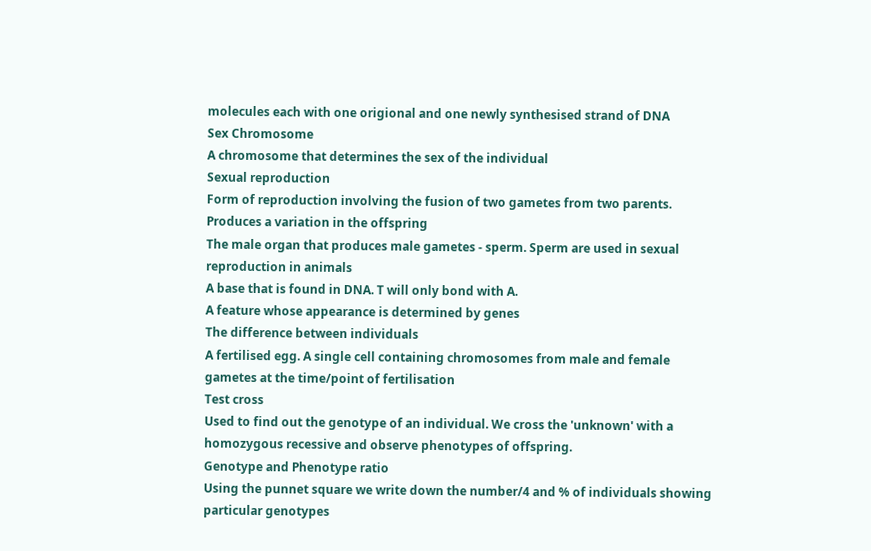molecules each with one origional and one newly synthesised strand of DNA
Sex Chromosome
A chromosome that determines the sex of the individual
Sexual reproduction
Form of reproduction involving the fusion of two gametes from two parents. Produces a variation in the offspring
The male organ that produces male gametes - sperm. Sperm are used in sexual reproduction in animals
A base that is found in DNA. T will only bond with A.
A feature whose appearance is determined by genes
The difference between individuals
A fertilised egg. A single cell containing chromosomes from male and female gametes at the time/point of fertilisation
Test cross
Used to find out the genotype of an individual. We cross the 'unknown' with a homozygous recessive and observe phenotypes of offspring.
Genotype and Phenotype ratio
Using the punnet square we write down the number/4 and % of individuals showing particular genotypes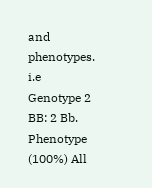and phenotypes. i.e Genotype 2 BB: 2 Bb. Phenotype (100%) All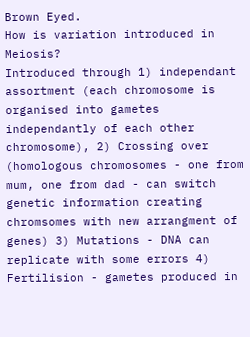Brown Eyed.
How is variation introduced in Meiosis?
Introduced through 1) independant assortment (each chromosome is organised into gametes independantly of each other chromosome), 2) Crossing over (homologous chromosomes - one from mum, one from dad - can switch genetic information creating chromsomes with new arrangment of genes) 3) Mutations - DNA can replicate with some errors 4) Fertilision - gametes produced in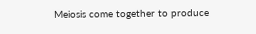Meiosis come together to produce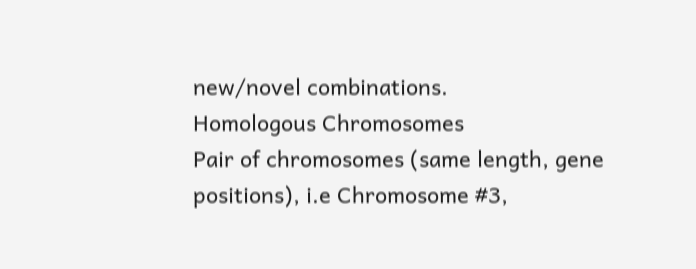new/novel combinations.
Homologous Chromosomes
Pair of chromosomes (same length, gene positions), i.e Chromosome #3,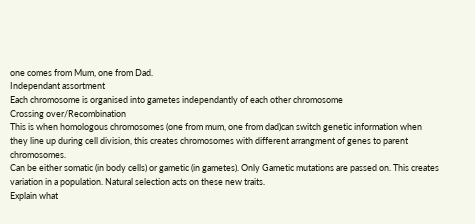one comes from Mum, one from Dad.
Independant assortment
Each chromosome is organised into gametes independantly of each other chromosome
Crossing over/Recombination
This is when homologous chromosomes (one from mum, one from dad)can switch genetic information when they line up during cell division, this creates chromosomes with different arrangment of genes to parent chromosomes.
Can be either somatic (in body cells) or gametic (in gametes). Only Gametic mutations are passed on. This creates variation in a population. Natural selection acts on these new traits.
Explain what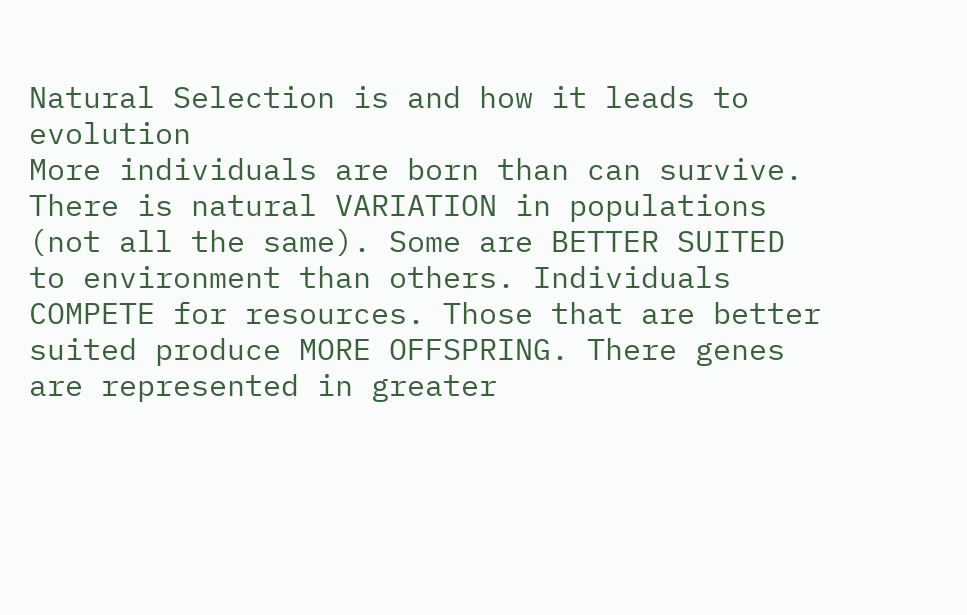Natural Selection is and how it leads to evolution
More individuals are born than can survive. There is natural VARIATION in populations (not all the same). Some are BETTER SUITED to environment than others. Individuals COMPETE for resources. Those that are better suited produce MORE OFFSPRING. There genes are represented in greater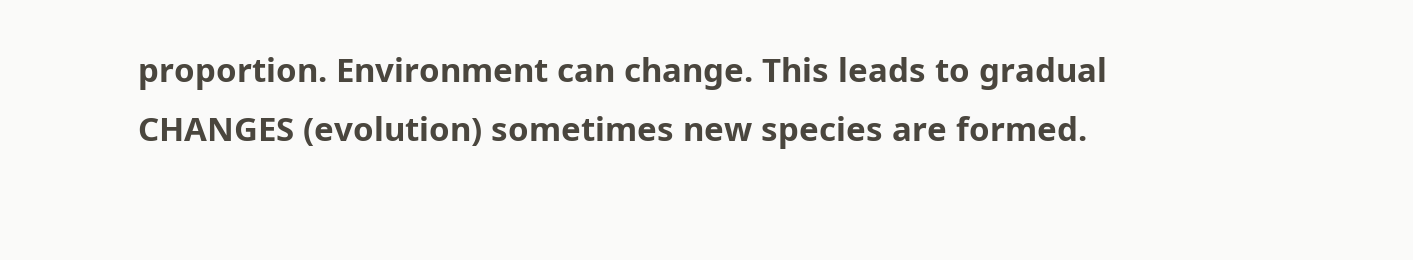proportion. Environment can change. This leads to gradual CHANGES (evolution) sometimes new species are formed.